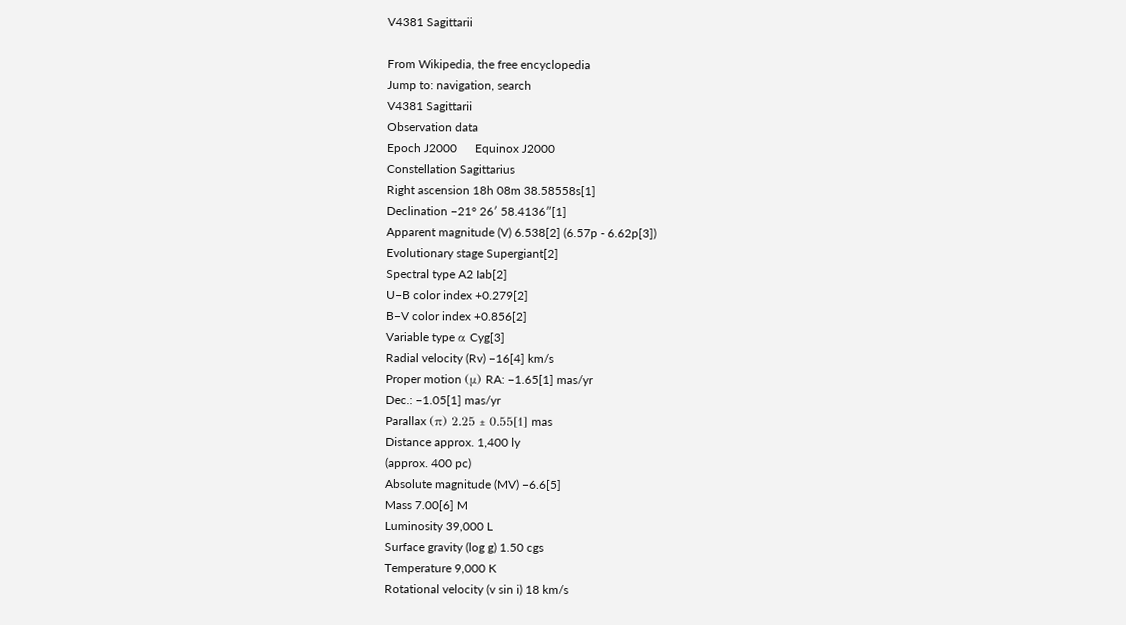V4381 Sagittarii

From Wikipedia, the free encyclopedia
Jump to: navigation, search
V4381 Sagittarii
Observation data
Epoch J2000      Equinox J2000
Constellation Sagittarius
Right ascension 18h 08m 38.58558s[1]
Declination −21° 26′ 58.4136″[1]
Apparent magnitude (V) 6.538[2] (6.57p - 6.62p[3])
Evolutionary stage Supergiant[2]
Spectral type A2 Iab[2]
U−B color index +0.279[2]
B−V color index +0.856[2]
Variable type α Cyg[3]
Radial velocity (Rv) −16[4] km/s
Proper motion (μ) RA: −1.65[1] mas/yr
Dec.: −1.05[1] mas/yr
Parallax (π) 2.25 ± 0.55[1] mas
Distance approx. 1,400 ly
(approx. 400 pc)
Absolute magnitude (MV) −6.6[5]
Mass 7.00[6] M
Luminosity 39,000 L
Surface gravity (log g) 1.50 cgs
Temperature 9,000 K
Rotational velocity (v sin i) 18 km/s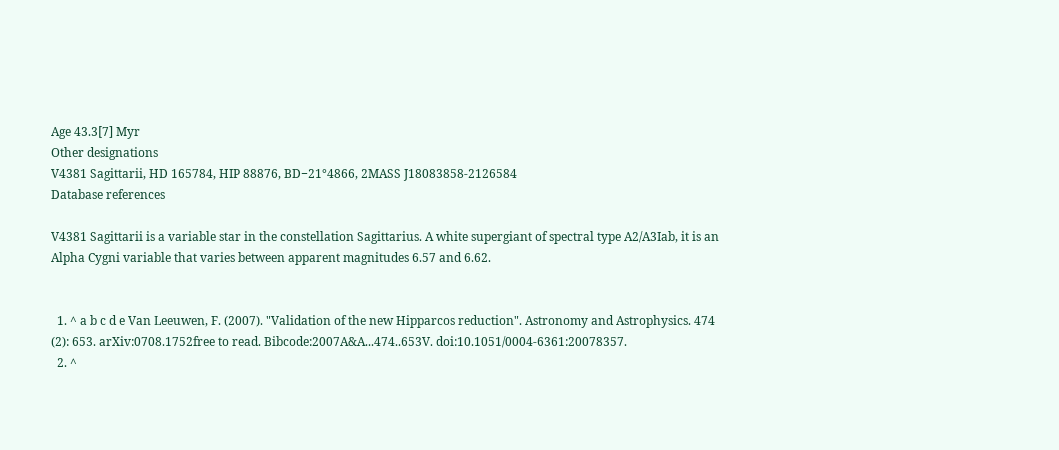Age 43.3[7] Myr
Other designations
V4381 Sagittarii, HD 165784, HIP 88876, BD−21°4866, 2MASS J18083858-2126584
Database references

V4381 Sagittarii is a variable star in the constellation Sagittarius. A white supergiant of spectral type A2/A3Iab, it is an Alpha Cygni variable that varies between apparent magnitudes 6.57 and 6.62.


  1. ^ a b c d e Van Leeuwen, F. (2007). "Validation of the new Hipparcos reduction". Astronomy and Astrophysics. 474 (2): 653. arXiv:0708.1752free to read. Bibcode:2007A&A...474..653V. doi:10.1051/0004-6361:20078357.
  2. ^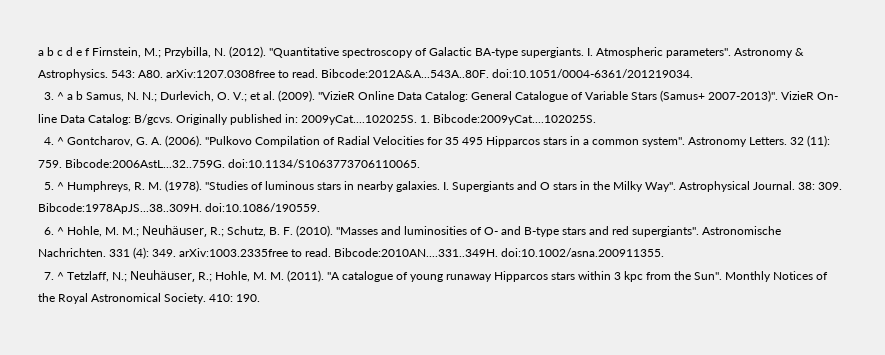a b c d e f Firnstein, M.; Przybilla, N. (2012). "Quantitative spectroscopy of Galactic BA-type supergiants. I. Atmospheric parameters". Astronomy & Astrophysics. 543: A80. arXiv:1207.0308free to read. Bibcode:2012A&A...543A..80F. doi:10.1051/0004-6361/201219034.
  3. ^ a b Samus, N. N.; Durlevich, O. V.; et al. (2009). "VizieR Online Data Catalog: General Catalogue of Variable Stars (Samus+ 2007-2013)". VizieR On-line Data Catalog: B/gcvs. Originally published in: 2009yCat....102025S. 1. Bibcode:2009yCat....102025S.
  4. ^ Gontcharov, G. A. (2006). "Pulkovo Compilation of Radial Velocities for 35 495 Hipparcos stars in a common system". Astronomy Letters. 32 (11): 759. Bibcode:2006AstL...32..759G. doi:10.1134/S1063773706110065.
  5. ^ Humphreys, R. M. (1978). "Studies of luminous stars in nearby galaxies. I. Supergiants and O stars in the Milky Way". Astrophysical Journal. 38: 309. Bibcode:1978ApJS...38..309H. doi:10.1086/190559.
  6. ^ Hohle, M. M.; Neuhäuser, R.; Schutz, B. F. (2010). "Masses and luminosities of O- and B-type stars and red supergiants". Astronomische Nachrichten. 331 (4): 349. arXiv:1003.2335free to read. Bibcode:2010AN....331..349H. doi:10.1002/asna.200911355.
  7. ^ Tetzlaff, N.; Neuhäuser, R.; Hohle, M. M. (2011). "A catalogue of young runaway Hipparcos stars within 3 kpc from the Sun". Monthly Notices of the Royal Astronomical Society. 410: 190.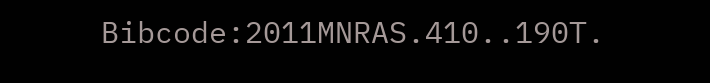Bibcode:2011MNRAS.410..190T.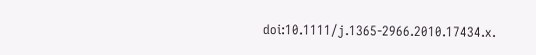doi:10.1111/j.1365-2966.2010.17434.x.